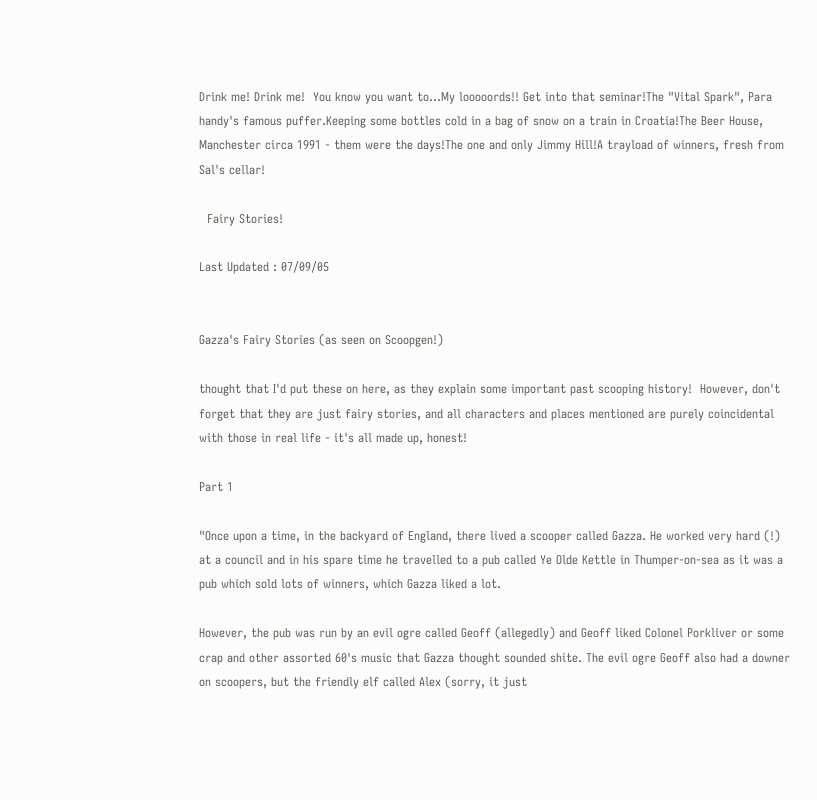Drink me! Drink me!  You know you want to...My looooords!! Get into that seminar!The "Vital Spark", Para handy's famous puffer.Keeping some bottles cold in a bag of snow on a train in Croatia!The Beer House, Manchester circa 1991 - them were the days!The one and only Jimmy Hill!A trayload of winners, fresh from Sal's cellar!

  Fairy Stories!

Last Updated : 07/09/05


Gazza's Fairy Stories (as seen on Scoopgen!)

thought that I'd put these on here, as they explain some important past scooping history!  However, don't forget that they are just fairy stories, and all characters and places mentioned are purely coincidental with those in real life - it's all made up, honest!

Part 1

"Once upon a time, in the backyard of England, there lived a scooper called Gazza. He worked very hard (!) at a council and in his spare time he travelled to a pub called Ye Olde Kettle in Thumper-on-sea as it was a pub which sold lots of winners, which Gazza liked a lot.

However, the pub was run by an evil ogre called Geoff (allegedly) and Geoff liked Colonel Porkliver or some crap and other assorted 60's music that Gazza thought sounded shite. The evil ogre Geoff also had a downer on scoopers, but the friendly elf called Alex (sorry, it just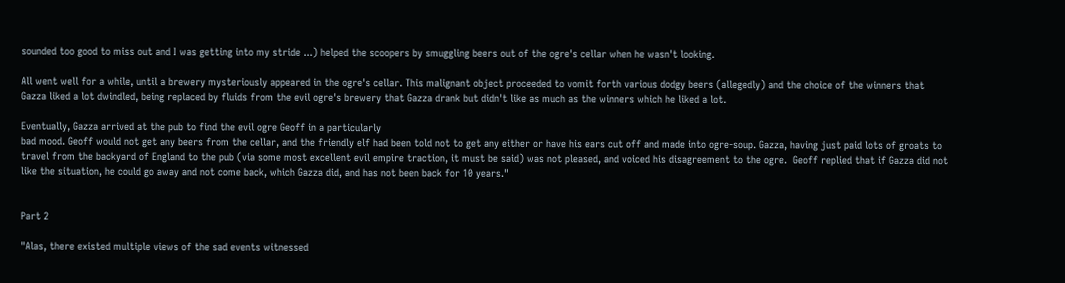sounded too good to miss out and I was getting into my stride ...) helped the scoopers by smuggling beers out of the ogre's cellar when he wasn't looking.

All went well for a while, until a brewery mysteriously appeared in the ogre's cellar. This malignant object proceeded to vomit forth various dodgy beers (allegedly) and the choice of the winners that Gazza liked a lot dwindled, being replaced by fluids from the evil ogre's brewery that Gazza drank but didn't like as much as the winners which he liked a lot.

Eventually, Gazza arrived at the pub to find the evil ogre Geoff in a particularly
bad mood. Geoff would not get any beers from the cellar, and the friendly elf had been told not to get any either or have his ears cut off and made into ogre-soup. Gazza, having just paid lots of groats to travel from the backyard of England to the pub (via some most excellent evil empire traction, it must be said) was not pleased, and voiced his disagreement to the ogre.  Geoff replied that if Gazza did not like the situation, he could go away and not come back, which Gazza did, and has not been back for 10 years."


Part 2

"Alas, there existed multiple views of the sad events witnessed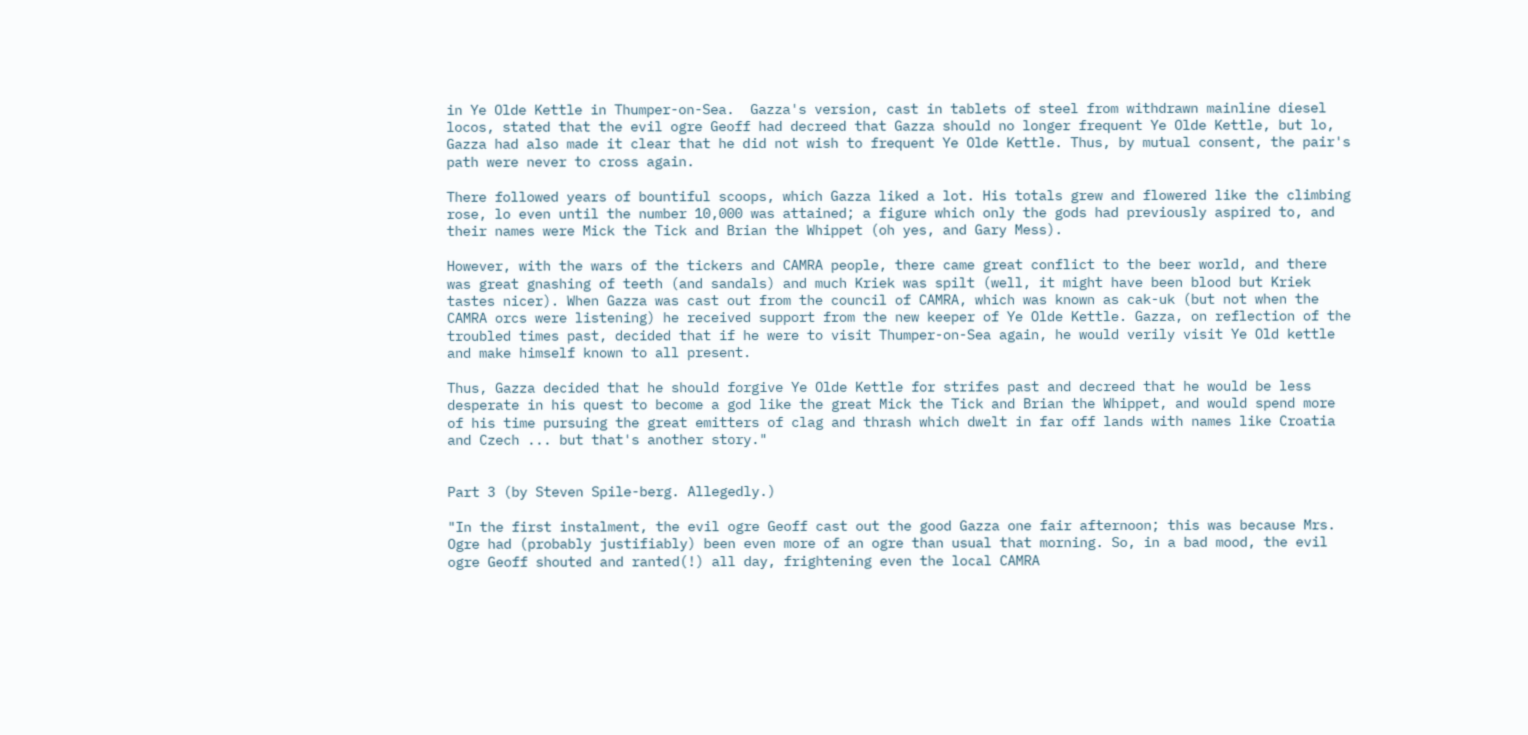in Ye Olde Kettle in Thumper-on-Sea.  Gazza's version, cast in tablets of steel from withdrawn mainline diesel locos, stated that the evil ogre Geoff had decreed that Gazza should no longer frequent Ye Olde Kettle, but lo, Gazza had also made it clear that he did not wish to frequent Ye Olde Kettle. Thus, by mutual consent, the pair's path were never to cross again.

There followed years of bountiful scoops, which Gazza liked a lot. His totals grew and flowered like the climbing rose, lo even until the number 10,000 was attained; a figure which only the gods had previously aspired to, and their names were Mick the Tick and Brian the Whippet (oh yes, and Gary Mess).

However, with the wars of the tickers and CAMRA people, there came great conflict to the beer world, and there was great gnashing of teeth (and sandals) and much Kriek was spilt (well, it might have been blood but Kriek tastes nicer). When Gazza was cast out from the council of CAMRA, which was known as cak-uk (but not when the CAMRA orcs were listening) he received support from the new keeper of Ye Olde Kettle. Gazza, on reflection of the troubled times past, decided that if he were to visit Thumper-on-Sea again, he would verily visit Ye Old kettle and make himself known to all present.

Thus, Gazza decided that he should forgive Ye Olde Kettle for strifes past and decreed that he would be less desperate in his quest to become a god like the great Mick the Tick and Brian the Whippet, and would spend more of his time pursuing the great emitters of clag and thrash which dwelt in far off lands with names like Croatia and Czech ... but that's another story."


Part 3 (by Steven Spile-berg. Allegedly.)

"In the first instalment, the evil ogre Geoff cast out the good Gazza one fair afternoon; this was because Mrs. Ogre had (probably justifiably) been even more of an ogre than usual that morning. So, in a bad mood, the evil ogre Geoff shouted and ranted(!) all day, frightening even the local CAMRA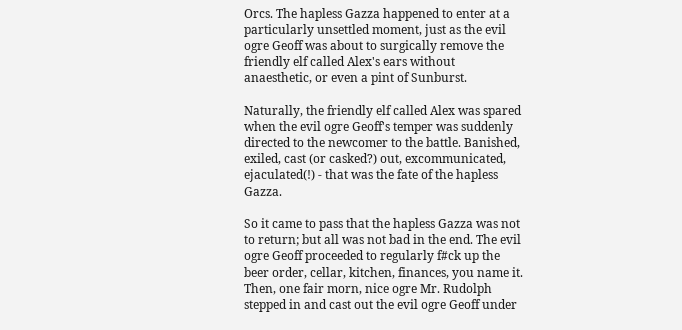Orcs. The hapless Gazza happened to enter at a particularly unsettled moment, just as the evil ogre Geoff was about to surgically remove the friendly elf called Alex's ears without anaesthetic, or even a pint of Sunburst.

Naturally, the friendly elf called Alex was spared when the evil ogre Geoff's temper was suddenly directed to the newcomer to the battle. Banished, exiled, cast (or casked?) out, excommunicated, ejaculated(!) - that was the fate of the hapless Gazza.

So it came to pass that the hapless Gazza was not to return; but all was not bad in the end. The evil ogre Geoff proceeded to regularly f#ck up the beer order, cellar, kitchen, finances, you name it. Then, one fair morn, nice ogre Mr. Rudolph stepped in and cast out the evil ogre Geoff under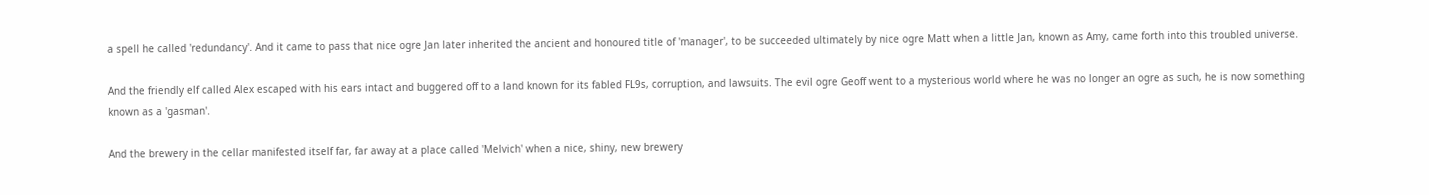a spell he called 'redundancy'. And it came to pass that nice ogre Jan later inherited the ancient and honoured title of 'manager', to be succeeded ultimately by nice ogre Matt when a little Jan, known as Amy, came forth into this troubled universe.

And the friendly elf called Alex escaped with his ears intact and buggered off to a land known for its fabled FL9s, corruption, and lawsuits. The evil ogre Geoff went to a mysterious world where he was no longer an ogre as such, he is now something known as a 'gasman'.

And the brewery in the cellar manifested itself far, far away at a place called 'Melvich' when a nice, shiny, new brewery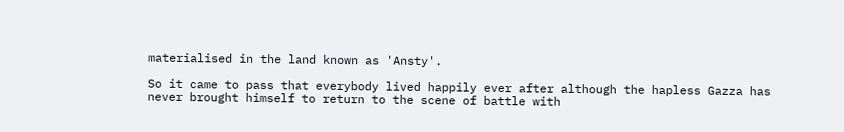materialised in the land known as 'Ansty'.

So it came to pass that everybody lived happily ever after although the hapless Gazza has never brought himself to return to the scene of battle with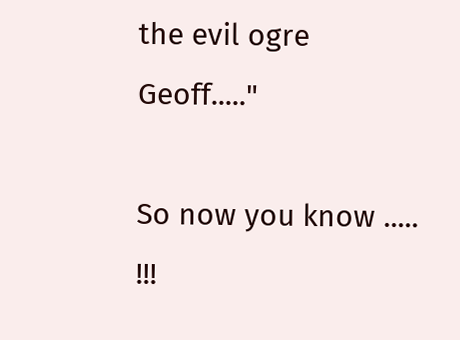the evil ogre Geoff....."

So now you know ..... !!!